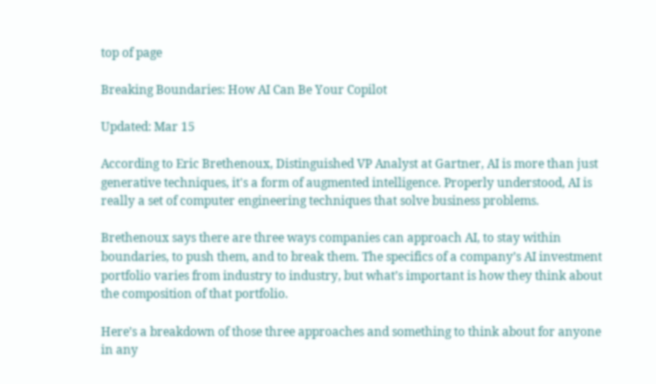top of page

Breaking Boundaries: How AI Can Be Your Copilot

Updated: Mar 15

According to Eric Brethenoux, Distinguished VP Analyst at Gartner, AI is more than just generative techniques, it's a form of augmented intelligence. Properly understood, AI is really a set of computer engineering techniques that solve business problems.

Brethenoux says there are three ways companies can approach AI, to stay within boundaries, to push them, and to break them. The specifics of a company’s AI investment portfolio varies from industry to industry, but what’s important is how they think about the composition of that portfolio.

Here’s a breakdown of those three approaches and something to think about for anyone in any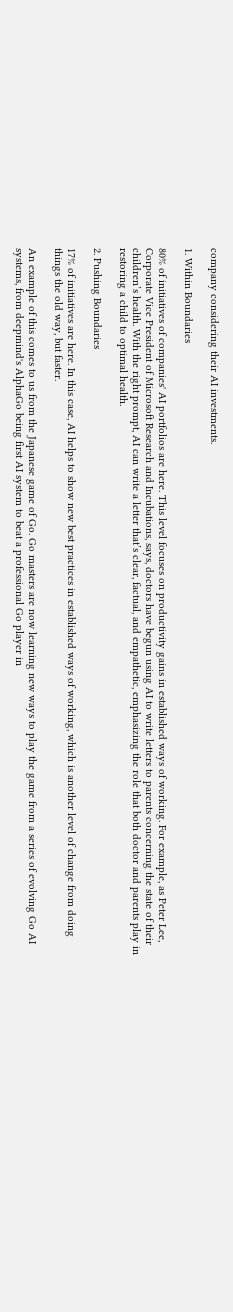company considering their AI investments.

1. Within Boundaries

80% of initiatives of companies' AI portfolios are here. This level focuses on productivity gains in established ways of working. For example, as Peter Lee, Corporate Vice President of Microsoft Research and Incubations, says, doctors have begun using AI to write letters to parents concerning the state of their children’s health. With the right prompt, AI can write a letter that’s clear, factual, and empathetic, emphasizing the role that both doctor and parents play in restoring a child to optimal health.

2. Pushing Boundaries

17% of initiatives are here. In this case, AI helps to show new best practices in established ways of working, which is another level of change from doing things the old way, but faster.

An example of this comes to us from the Japanese game of Go. Go masters are now learning new ways to play the game from a series of evolving Go AI systems, from deepmind's AlphaGo being first AI system to beat a professional Go player in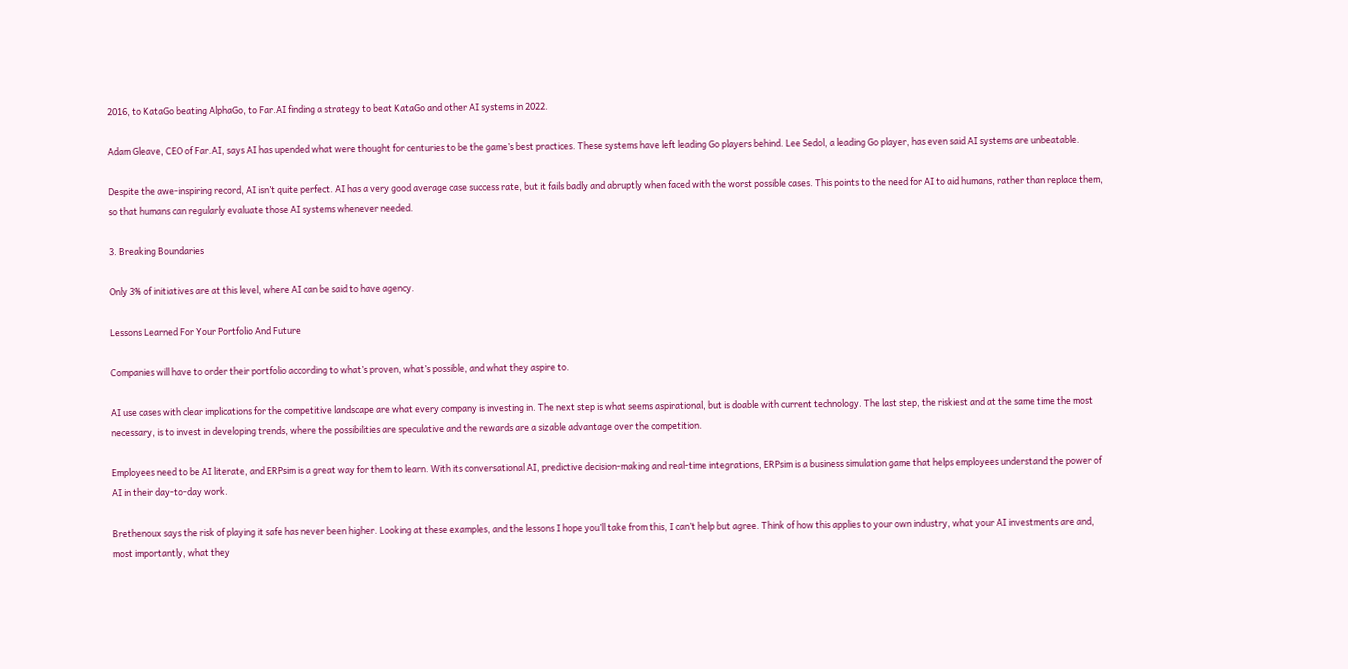2016, to KataGo beating AlphaGo, to Far.AI finding a strategy to beat KataGo and other AI systems in 2022.

Adam Gleave, CEO of Far.AI, says AI has upended what were thought for centuries to be the game’s best practices. These systems have left leading Go players behind. Lee Sedol, a leading Go player, has even said AI systems are unbeatable.

Despite the awe-inspiring record, AI isn’t quite perfect. AI has a very good average case success rate, but it fails badly and abruptly when faced with the worst possible cases. This points to the need for AI to aid humans, rather than replace them, so that humans can regularly evaluate those AI systems whenever needed.

3. Breaking Boundaries

Only 3% of initiatives are at this level, where AI can be said to have agency.

Lessons Learned For Your Portfolio And Future

Companies will have to order their portfolio according to what’s proven, what’s possible, and what they aspire to.

AI use cases with clear implications for the competitive landscape are what every company is investing in. The next step is what seems aspirational, but is doable with current technology. The last step, the riskiest and at the same time the most necessary, is to invest in developing trends, where the possibilities are speculative and the rewards are a sizable advantage over the competition.

Employees need to be AI literate, and ERPsim is a great way for them to learn. With its conversational AI, predictive decision-making and real-time integrations, ERPsim is a business simulation game that helps employees understand the power of AI in their day-to-day work.

Brethenoux says the risk of playing it safe has never been higher. Looking at these examples, and the lessons I hope you’ll take from this, I can’t help but agree. Think of how this applies to your own industry, what your AI investments are and, most importantly, what they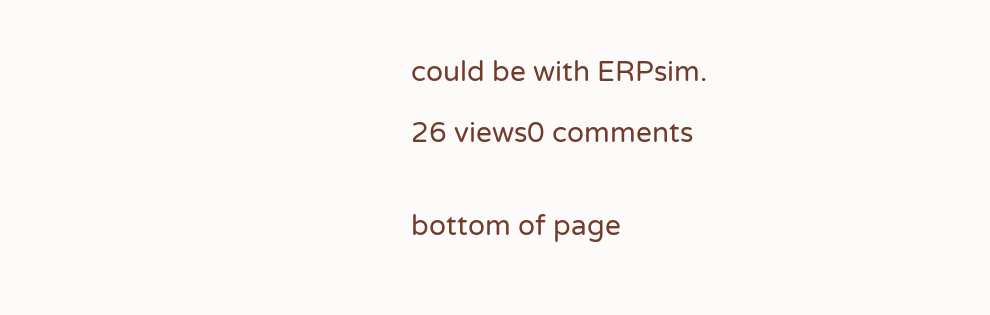could be with ERPsim.

26 views0 comments


bottom of page